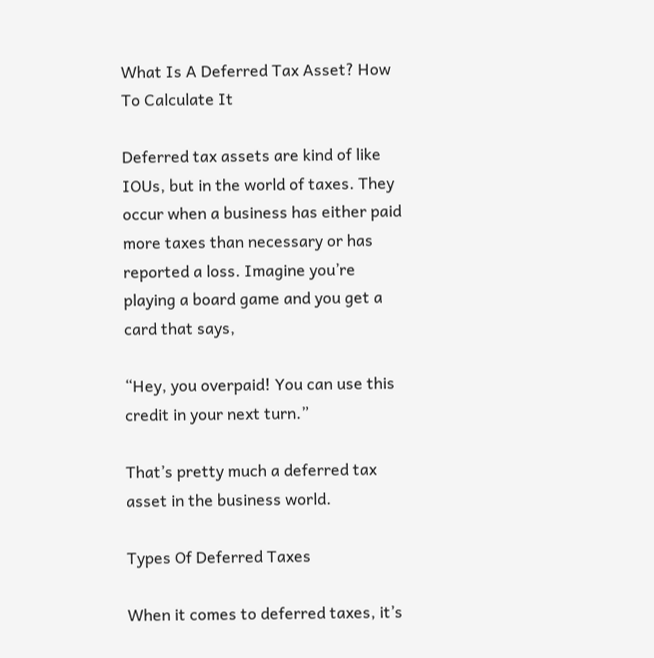What Is A Deferred Tax Asset? How To Calculate It

Deferred tax assets are kind of like IOUs, but in the world of taxes. They occur when a business has either paid more taxes than necessary or has reported a loss. Imagine you’re playing a board game and you get a card that says,

“Hey, you overpaid! You can use this credit in your next turn.”

That’s pretty much a deferred tax asset in the business world.

Types Of Deferred Taxes

When it comes to deferred taxes, it’s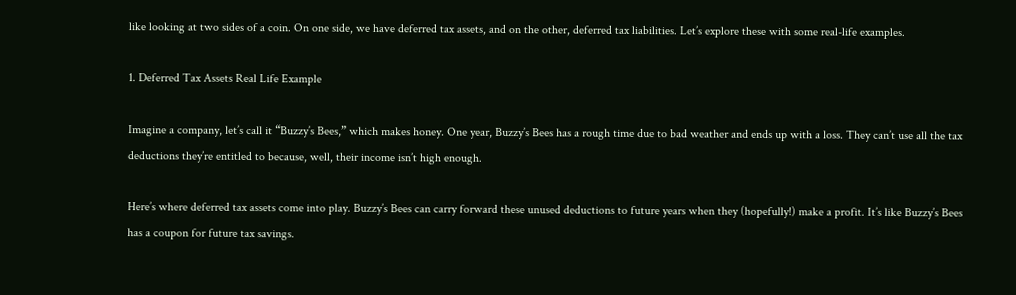like looking at two sides of a coin. On one side, we have deferred tax assets, and on the other, deferred tax liabilities. Let’s explore these with some real-life examples.

1. Deferred Tax Assets Real Life Example

Imagine a company, let’s call it “Buzzy’s Bees,” which makes honey. One year, Buzzy’s Bees has a rough time due to bad weather and ends up with a loss. They can’t use all the tax deductions they’re entitled to because, well, their income isn’t high enough.

Here’s where deferred tax assets come into play. Buzzy’s Bees can carry forward these unused deductions to future years when they (hopefully!) make a profit. It’s like Buzzy’s Bees has a coupon for future tax savings.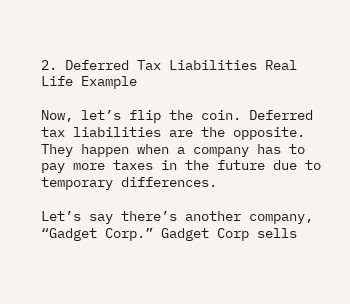2. Deferred Tax Liabilities Real Life Example

Now, let’s flip the coin. Deferred tax liabilities are the opposite. They happen when a company has to pay more taxes in the future due to temporary differences.

Let’s say there’s another company, “Gadget Corp.” Gadget Corp sells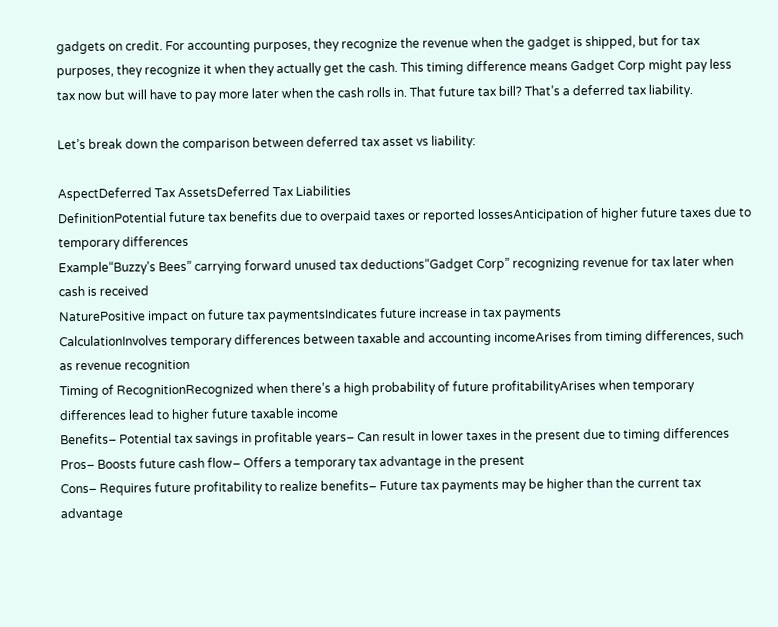gadgets on credit. For accounting purposes, they recognize the revenue when the gadget is shipped, but for tax purposes, they recognize it when they actually get the cash. This timing difference means Gadget Corp might pay less tax now but will have to pay more later when the cash rolls in. That future tax bill? That’s a deferred tax liability.

Let’s break down the comparison between deferred tax asset vs liability:

AspectDeferred Tax AssetsDeferred Tax Liabilities
DefinitionPotential future tax benefits due to overpaid taxes or reported lossesAnticipation of higher future taxes due to temporary differences
Example“Buzzy’s Bees” carrying forward unused tax deductions“Gadget Corp” recognizing revenue for tax later when cash is received
NaturePositive impact on future tax paymentsIndicates future increase in tax payments
CalculationInvolves temporary differences between taxable and accounting incomeArises from timing differences, such as revenue recognition
Timing of RecognitionRecognized when there’s a high probability of future profitabilityArises when temporary differences lead to higher future taxable income
Benefits– Potential tax savings in profitable years– Can result in lower taxes in the present due to timing differences
Pros– Boosts future cash flow– Offers a temporary tax advantage in the present
Cons– Requires future profitability to realize benefits– Future tax payments may be higher than the current tax advantage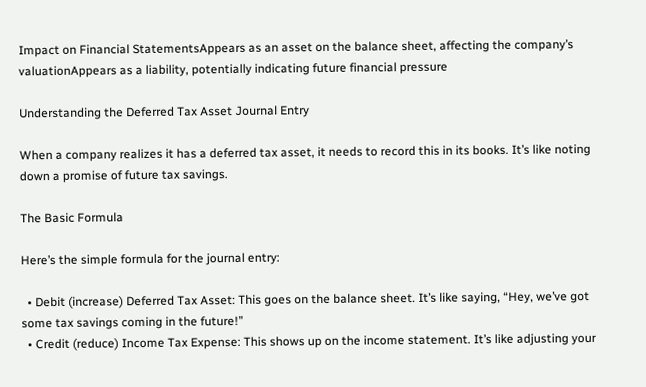Impact on Financial StatementsAppears as an asset on the balance sheet, affecting the company’s valuationAppears as a liability, potentially indicating future financial pressure

Understanding the Deferred Tax Asset Journal Entry

When a company realizes it has a deferred tax asset, it needs to record this in its books. It’s like noting down a promise of future tax savings.

The Basic Formula

Here’s the simple formula for the journal entry:

  • Debit (increase) Deferred Tax Asset: This goes on the balance sheet. It’s like saying, “Hey, we’ve got some tax savings coming in the future!”
  • Credit (reduce) Income Tax Expense: This shows up on the income statement. It’s like adjusting your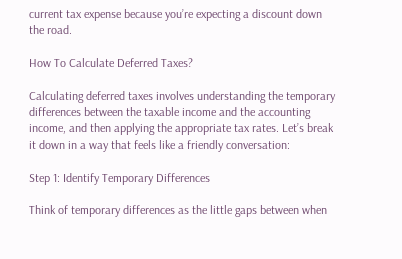current tax expense because you’re expecting a discount down the road.

How To Calculate Deferred Taxes?

Calculating deferred taxes involves understanding the temporary differences between the taxable income and the accounting income, and then applying the appropriate tax rates. Let’s break it down in a way that feels like a friendly conversation:

Step 1: Identify Temporary Differences

Think of temporary differences as the little gaps between when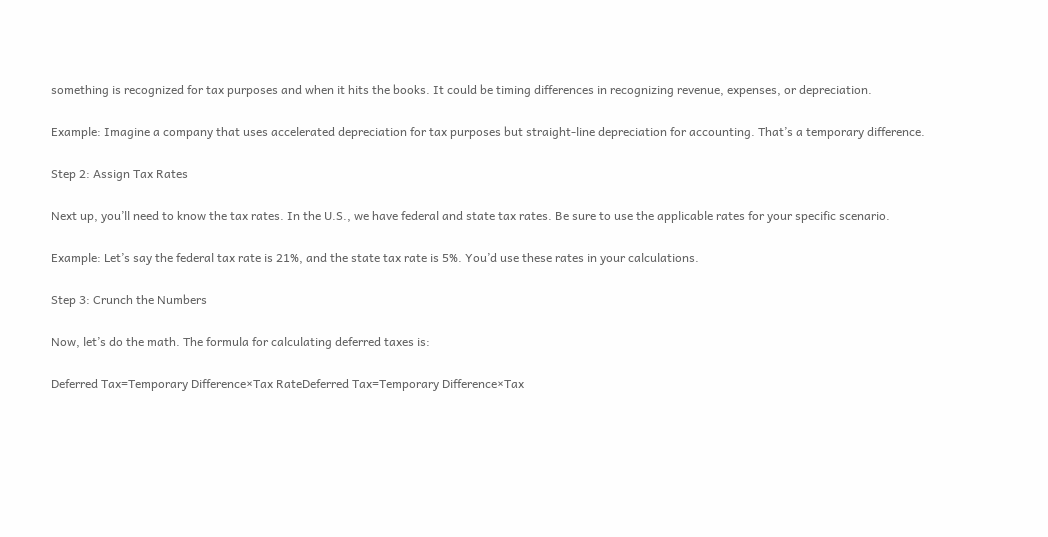something is recognized for tax purposes and when it hits the books. It could be timing differences in recognizing revenue, expenses, or depreciation.

Example: Imagine a company that uses accelerated depreciation for tax purposes but straight-line depreciation for accounting. That’s a temporary difference.

Step 2: Assign Tax Rates

Next up, you’ll need to know the tax rates. In the U.S., we have federal and state tax rates. Be sure to use the applicable rates for your specific scenario.

Example: Let’s say the federal tax rate is 21%, and the state tax rate is 5%. You’d use these rates in your calculations.

Step 3: Crunch the Numbers

Now, let’s do the math. The formula for calculating deferred taxes is:

Deferred Tax=Temporary Difference×Tax RateDeferred Tax=Temporary Difference×Tax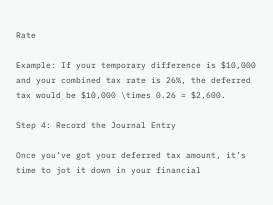Rate

Example: If your temporary difference is $10,000 and your combined tax rate is 26%, the deferred tax would be $10,000 \times 0.26 = $2,600.

Step 4: Record the Journal Entry

Once you’ve got your deferred tax amount, it’s time to jot it down in your financial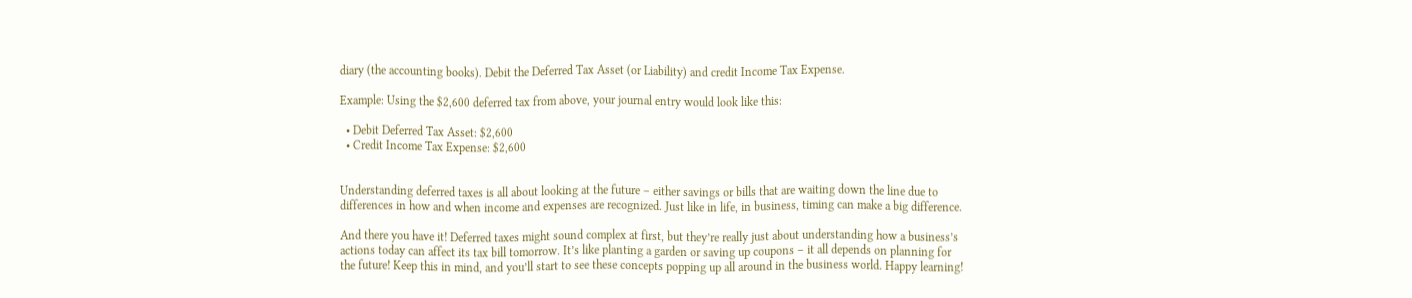diary (the accounting books). Debit the Deferred Tax Asset (or Liability) and credit Income Tax Expense.

Example: Using the $2,600 deferred tax from above, your journal entry would look like this:

  • Debit Deferred Tax Asset: $2,600
  • Credit Income Tax Expense: $2,600


Understanding deferred taxes is all about looking at the future – either savings or bills that are waiting down the line due to differences in how and when income and expenses are recognized. Just like in life, in business, timing can make a big difference.

And there you have it! Deferred taxes might sound complex at first, but they’re really just about understanding how a business’s actions today can affect its tax bill tomorrow. It’s like planting a garden or saving up coupons – it all depends on planning for the future! Keep this in mind, and you’ll start to see these concepts popping up all around in the business world. Happy learning!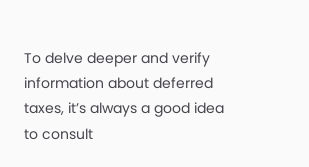To delve deeper and verify information about deferred taxes, it’s always a good idea to consult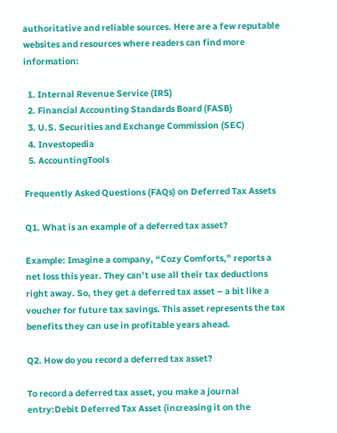authoritative and reliable sources. Here are a few reputable websites and resources where readers can find more information:

  1. Internal Revenue Service (IRS)
  2. Financial Accounting Standards Board (FASB)
  3. U.S. Securities and Exchange Commission (SEC)
  4. Investopedia
  5. AccountingTools

Frequently Asked Questions (FAQs) on Deferred Tax Assets

Q1. What is an example of a deferred tax asset?

Example: Imagine a company, “Cozy Comforts,” reports a net loss this year. They can’t use all their tax deductions right away. So, they get a deferred tax asset – a bit like a voucher for future tax savings. This asset represents the tax benefits they can use in profitable years ahead.

Q2. How do you record a deferred tax asset?

To record a deferred tax asset, you make a journal entry:Debit Deferred Tax Asset (increasing it on the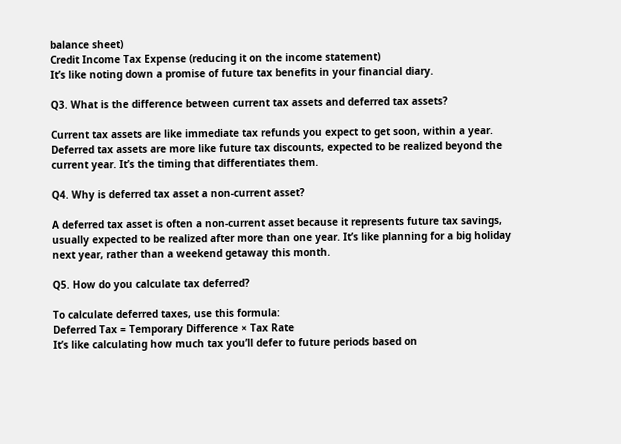balance sheet)
Credit Income Tax Expense (reducing it on the income statement)
It’s like noting down a promise of future tax benefits in your financial diary.

Q3. What is the difference between current tax assets and deferred tax assets?

Current tax assets are like immediate tax refunds you expect to get soon, within a year. Deferred tax assets are more like future tax discounts, expected to be realized beyond the current year. It’s the timing that differentiates them.

Q4. Why is deferred tax asset a non-current asset?

A deferred tax asset is often a non-current asset because it represents future tax savings, usually expected to be realized after more than one year. It’s like planning for a big holiday next year, rather than a weekend getaway this month.

Q5. How do you calculate tax deferred?

To calculate deferred taxes, use this formula:
Deferred Tax = Temporary Difference × Tax Rate
It’s like calculating how much tax you’ll defer to future periods based on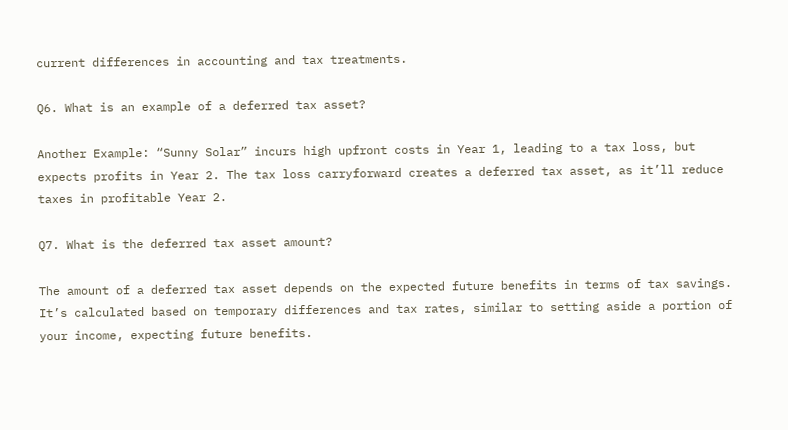current differences in accounting and tax treatments.

Q6. What is an example of a deferred tax asset?

Another Example: “Sunny Solar” incurs high upfront costs in Year 1, leading to a tax loss, but expects profits in Year 2. The tax loss carryforward creates a deferred tax asset, as it’ll reduce taxes in profitable Year 2.

Q7. What is the deferred tax asset amount?

The amount of a deferred tax asset depends on the expected future benefits in terms of tax savings. It’s calculated based on temporary differences and tax rates, similar to setting aside a portion of your income, expecting future benefits.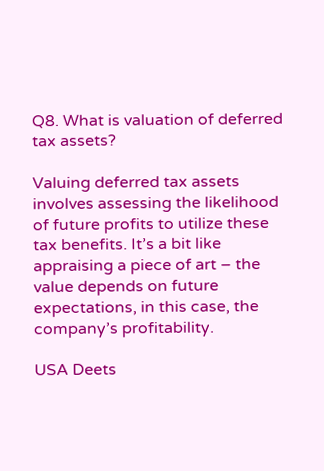Q8. What is valuation of deferred tax assets?

Valuing deferred tax assets involves assessing the likelihood of future profits to utilize these tax benefits. It’s a bit like appraising a piece of art – the value depends on future expectations, in this case, the company’s profitability.

USA Deets